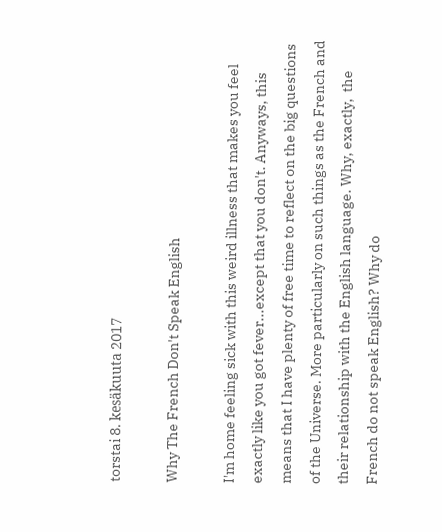torstai 8. kesäkuuta 2017

Why The French Don't Speak English

I'm home feeling sick with this weird illness that makes you feel exactly like you got fever...except that you don't. Anyways, this means that I have plenty of free time to reflect on the big questions of the Universe. More particularly on such things as the French and their relationship with the English language. Why, exactly,  the French do not speak English? Why do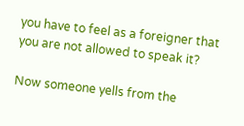you have to feel as a foreigner that you are not allowed to speak it?

Now someone yells from the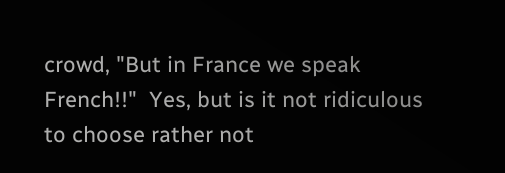crowd, "But in France we speak French!!"  Yes, but is it not ridiculous to choose rather not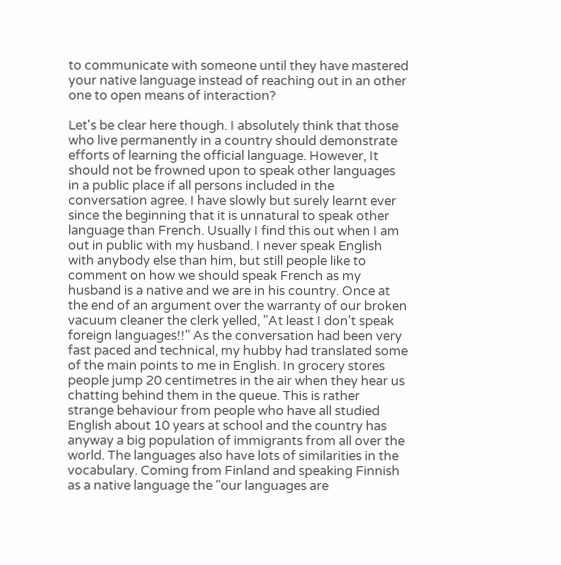to communicate with someone until they have mastered your native language instead of reaching out in an other one to open means of interaction?

Let's be clear here though. I absolutely think that those who live permanently in a country should demonstrate efforts of learning the official language. However, It should not be frowned upon to speak other languages in a public place if all persons included in the conversation agree. I have slowly but surely learnt ever since the beginning that it is unnatural to speak other language than French. Usually I find this out when I am out in public with my husband. I never speak English with anybody else than him, but still people like to comment on how we should speak French as my husband is a native and we are in his country. Once at the end of an argument over the warranty of our broken vacuum cleaner the clerk yelled, "At least I don't speak foreign languages!!" As the conversation had been very fast paced and technical, my hubby had translated some of the main points to me in English. In grocery stores people jump 20 centimetres in the air when they hear us chatting behind them in the queue. This is rather strange behaviour from people who have all studied English about 10 years at school and the country has anyway a big population of immigrants from all over the world. The languages also have lots of similarities in the vocabulary. Coming from Finland and speaking Finnish as a native language the "our languages are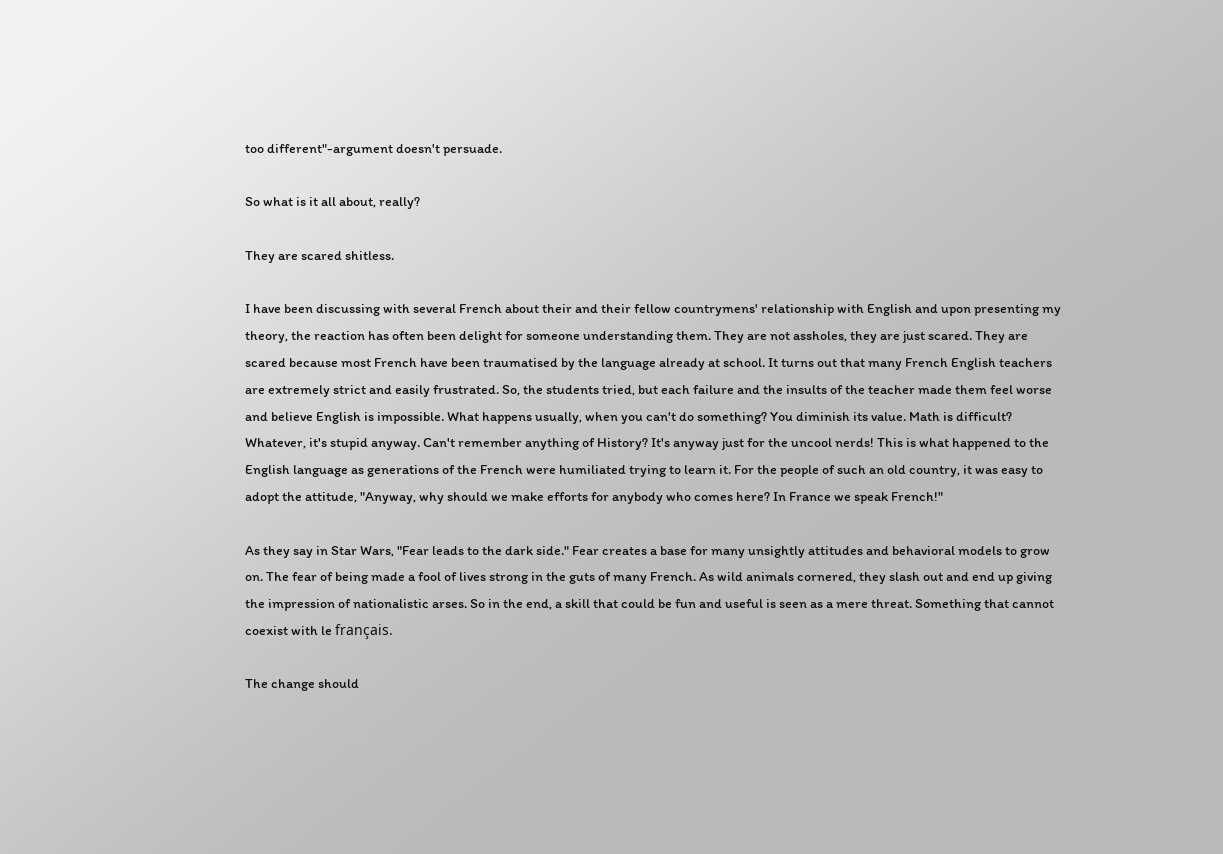too different"-argument doesn't persuade.

So what is it all about, really?

They are scared shitless.

I have been discussing with several French about their and their fellow countrymens' relationship with English and upon presenting my theory, the reaction has often been delight for someone understanding them. They are not assholes, they are just scared. They are scared because most French have been traumatised by the language already at school. It turns out that many French English teachers are extremely strict and easily frustrated. So, the students tried, but each failure and the insults of the teacher made them feel worse and believe English is impossible. What happens usually, when you can't do something? You diminish its value. Math is difficult? Whatever, it's stupid anyway. Can't remember anything of History? It's anyway just for the uncool nerds! This is what happened to the English language as generations of the French were humiliated trying to learn it. For the people of such an old country, it was easy to adopt the attitude, "Anyway, why should we make efforts for anybody who comes here? In France we speak French!"

As they say in Star Wars, "Fear leads to the dark side." Fear creates a base for many unsightly attitudes and behavioral models to grow on. The fear of being made a fool of lives strong in the guts of many French. As wild animals cornered, they slash out and end up giving the impression of nationalistic arses. So in the end, a skill that could be fun and useful is seen as a mere threat. Something that cannot coexist with le français.

The change should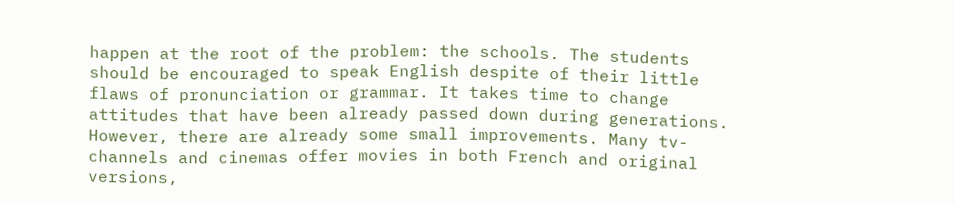happen at the root of the problem: the schools. The students should be encouraged to speak English despite of their little flaws of pronunciation or grammar. It takes time to change attitudes that have been already passed down during generations. However, there are already some small improvements. Many tv-channels and cinemas offer movies in both French and original versions,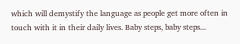which will demystify the language as people get more often in touch with it in their daily lives. Baby steps, baby steps...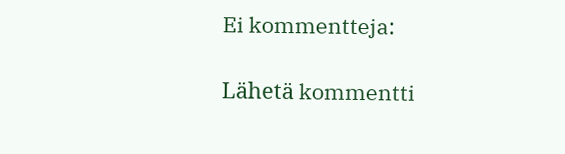Ei kommentteja:

Lähetä kommentti